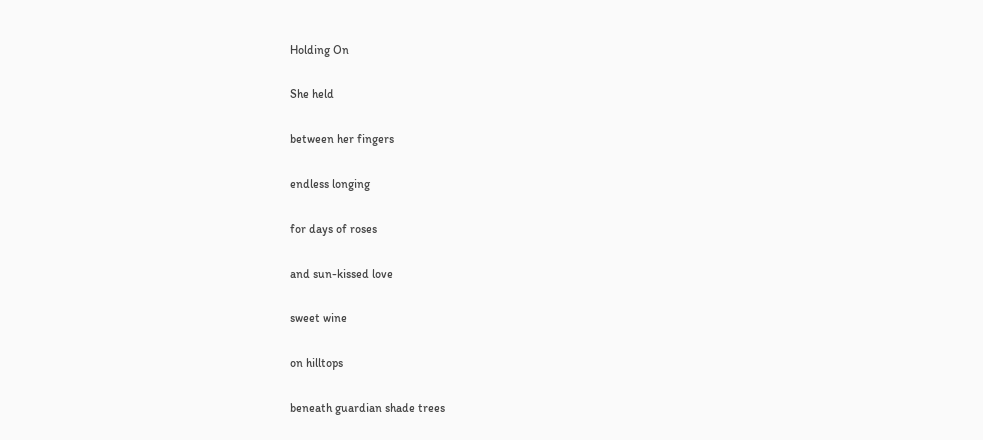Holding On

She held

between her fingers

endless longing

for days of roses

and sun-kissed love

sweet wine

on hilltops

beneath guardian shade trees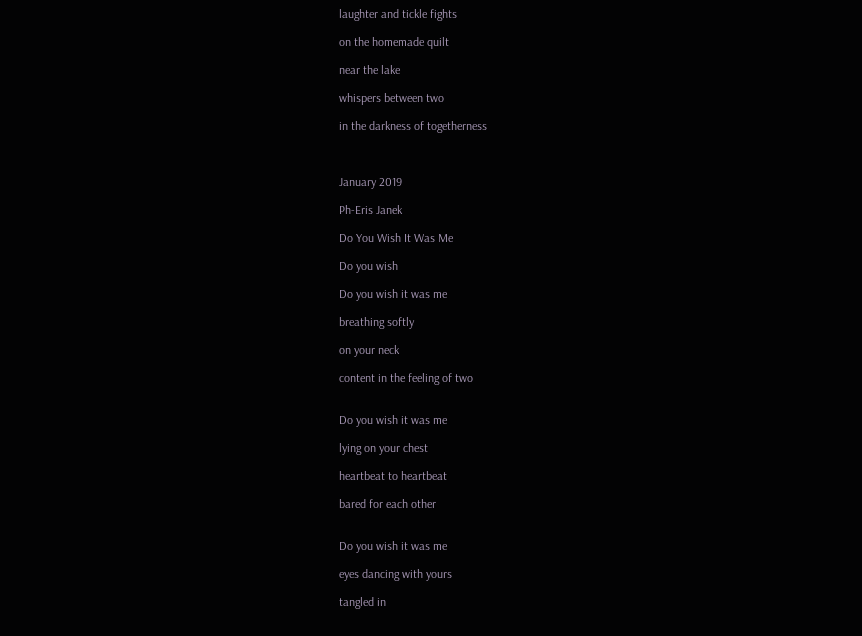laughter and tickle fights

on the homemade quilt

near the lake

whispers between two

in the darkness of togetherness



January 2019

Ph-Eris Janek

Do You Wish It Was Me

Do you wish

Do you wish it was me

breathing softly

on your neck

content in the feeling of two


Do you wish it was me

lying on your chest

heartbeat to heartbeat

bared for each other


Do you wish it was me

eyes dancing with yours

tangled in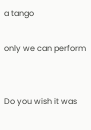a tango

only we can perform


Do you wish it was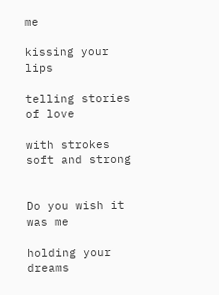me

kissing your lips

telling stories of love

with strokes soft and strong


Do you wish it was me

holding your dreams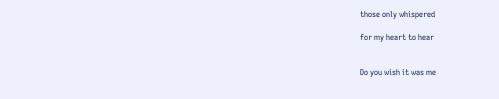those only whispered

for my heart to hear


Do you wish it was me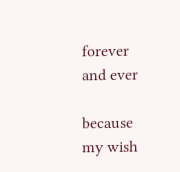forever and ever

because my wish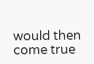would then come true